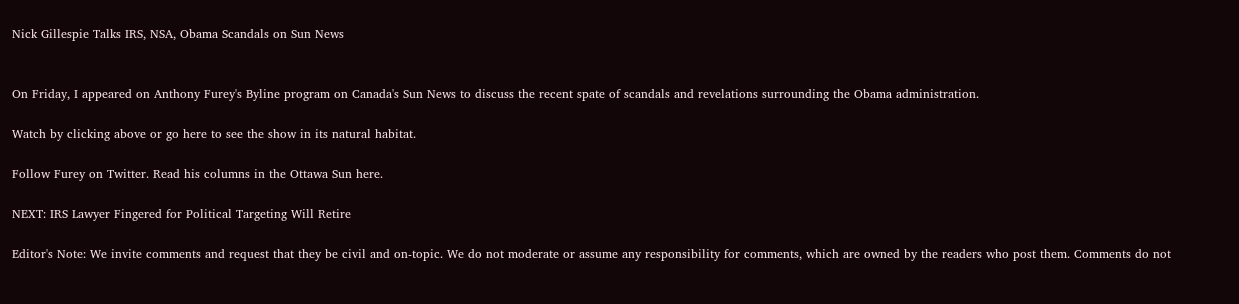Nick Gillespie Talks IRS, NSA, Obama Scandals on Sun News


On Friday, I appeared on Anthony Furey's Byline program on Canada's Sun News to discuss the recent spate of scandals and revelations surrounding the Obama administration.

Watch by clicking above or go here to see the show in its natural habitat.

Follow Furey on Twitter. Read his columns in the Ottawa Sun here.

NEXT: IRS Lawyer Fingered for Political Targeting Will Retire

Editor's Note: We invite comments and request that they be civil and on-topic. We do not moderate or assume any responsibility for comments, which are owned by the readers who post them. Comments do not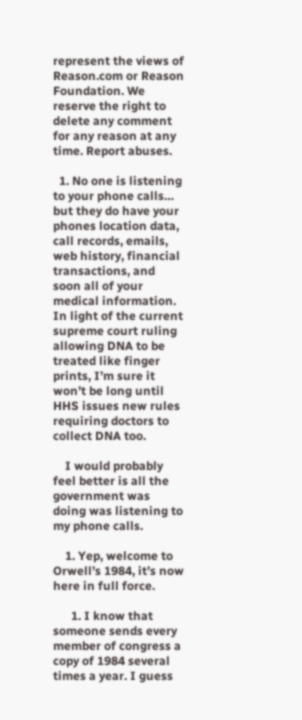represent the views of Reason.com or Reason Foundation. We reserve the right to delete any comment for any reason at any time. Report abuses.

  1. No one is listening to your phone calls… but they do have your phones location data, call records, emails, web history, financial transactions, and soon all of your medical information. In light of the current supreme court ruling allowing DNA to be treated like finger prints, I’m sure it won’t be long until HHS issues new rules requiring doctors to collect DNA too.

    I would probably feel better is all the government was doing was listening to my phone calls.

    1. Yep, welcome to Orwell’s 1984, it’s now here in full force.

      1. I know that someone sends every member of congress a copy of 1984 several times a year. I guess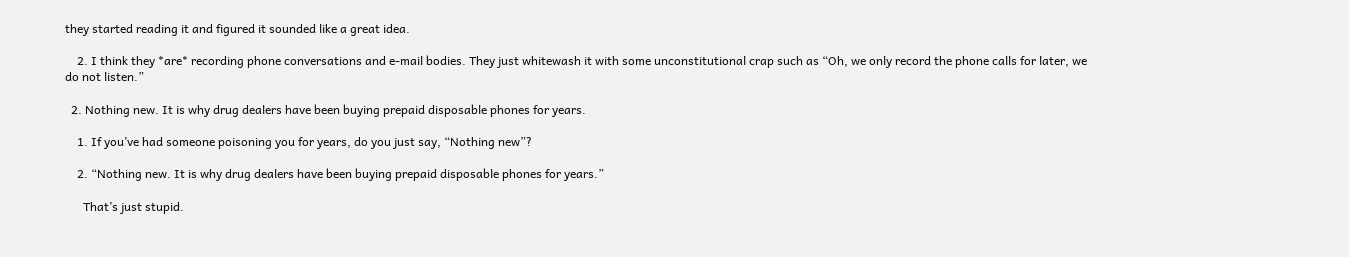they started reading it and figured it sounded like a great idea.

    2. I think they *are* recording phone conversations and e-mail bodies. They just whitewash it with some unconstitutional crap such as “Oh, we only record the phone calls for later, we do not listen.”

  2. Nothing new. It is why drug dealers have been buying prepaid disposable phones for years.

    1. If you’ve had someone poisoning you for years, do you just say, “Nothing new”?

    2. “Nothing new. It is why drug dealers have been buying prepaid disposable phones for years.”

      That’s just stupid.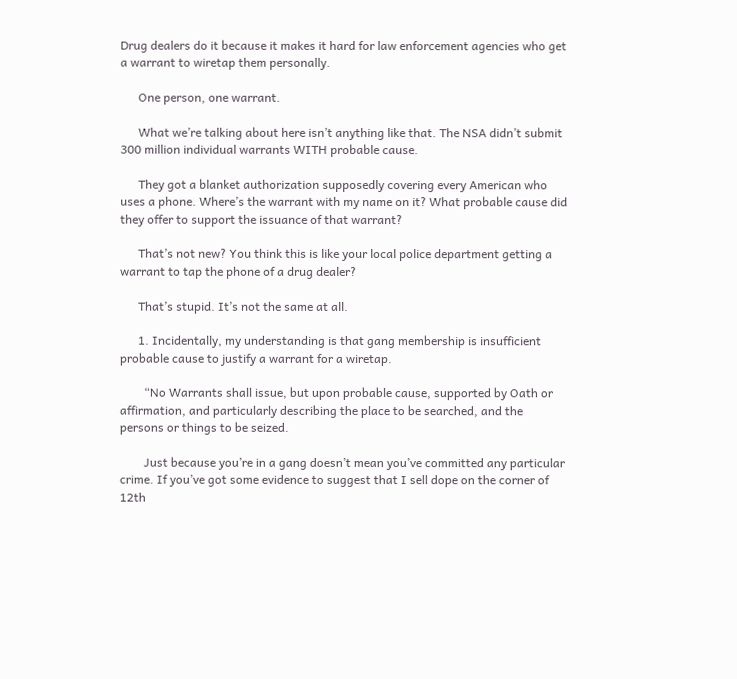Drug dealers do it because it makes it hard for law enforcement agencies who get a warrant to wiretap them personally.

      One person, one warrant.

      What we’re talking about here isn’t anything like that. The NSA didn’t submit 300 million individual warrants WITH probable cause.

      They got a blanket authorization supposedly covering every American who uses a phone. Where’s the warrant with my name on it? What probable cause did they offer to support the issuance of that warrant?

      That’s not new? You think this is like your local police department getting a warrant to tap the phone of a drug dealer?

      That’s stupid. It’s not the same at all.

      1. Incidentally, my understanding is that gang membership is insufficient probable cause to justify a warrant for a wiretap.

        “No Warrants shall issue, but upon probable cause, supported by Oath or affirmation, and particularly describing the place to be searched, and the persons or things to be seized.

        Just because you’re in a gang doesn’t mean you’ve committed any particular crime. If you’ve got some evidence to suggest that I sell dope on the corner of 12th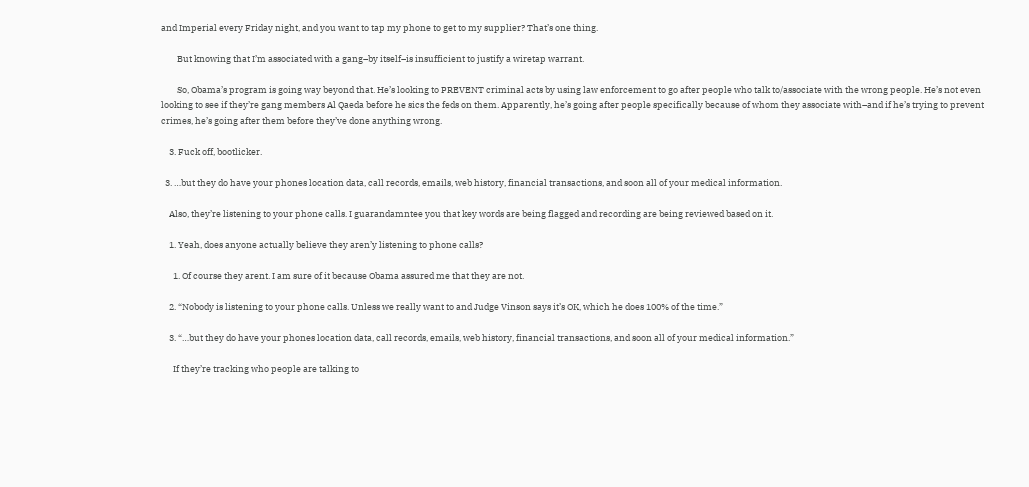and Imperial every Friday night, and you want to tap my phone to get to my supplier? That’s one thing.

        But knowing that I’m associated with a gang–by itself–is insufficient to justify a wiretap warrant.

        So, Obama’s program is going way beyond that. He’s looking to PREVENT criminal acts by using law enforcement to go after people who talk to/associate with the wrong people. He’s not even looking to see if they’re gang members Al Qaeda before he sics the feds on them. Apparently, he’s going after people specifically because of whom they associate with–and if he’s trying to prevent crimes, he’s going after them before they’ve done anything wrong.

    3. Fuck off, bootlicker.

  3. …but they do have your phones location data, call records, emails, web history, financial transactions, and soon all of your medical information.

    Also, they’re listening to your phone calls. I guarandamntee you that key words are being flagged and recording are being reviewed based on it.

    1. Yeah, does anyone actually believe they aren’y listening to phone calls?

      1. Of course they arent. I am sure of it because Obama assured me that they are not.

    2. “Nobody is listening to your phone calls. Unless we really want to and Judge Vinson says it’s OK, which he does 100% of the time.”

    3. “…but they do have your phones location data, call records, emails, web history, financial transactions, and soon all of your medical information.”

      If they’re tracking who people are talking to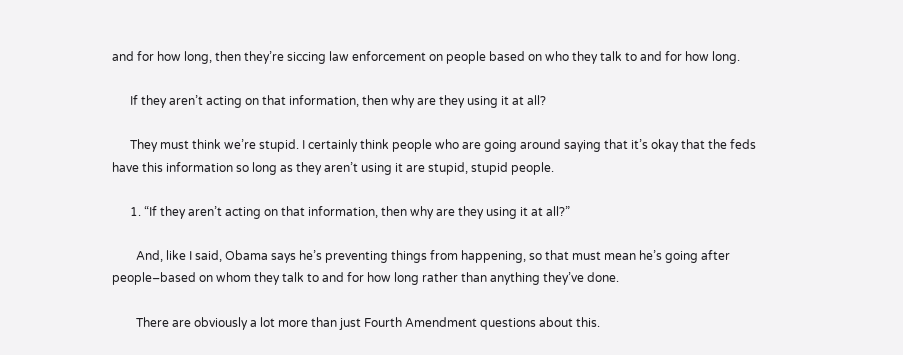and for how long, then they’re siccing law enforcement on people based on who they talk to and for how long.

      If they aren’t acting on that information, then why are they using it at all?

      They must think we’re stupid. I certainly think people who are going around saying that it’s okay that the feds have this information so long as they aren’t using it are stupid, stupid people.

      1. “If they aren’t acting on that information, then why are they using it at all?”

        And, like I said, Obama says he’s preventing things from happening, so that must mean he’s going after people–based on whom they talk to and for how long rather than anything they’ve done.

        There are obviously a lot more than just Fourth Amendment questions about this.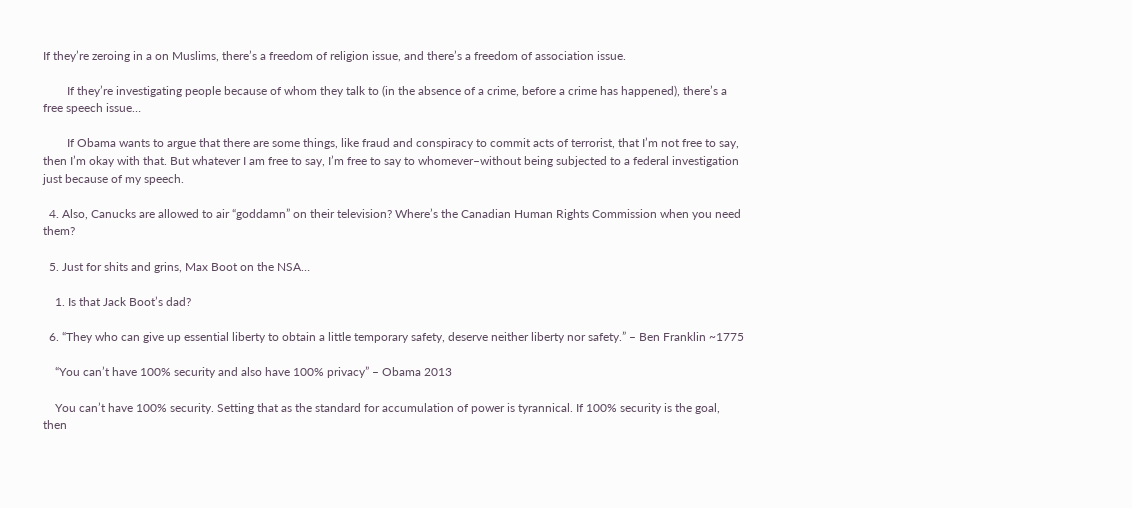If they’re zeroing in a on Muslims, there’s a freedom of religion issue, and there’s a freedom of association issue.

        If they’re investigating people because of whom they talk to (in the absence of a crime, before a crime has happened), there’s a free speech issue…

        If Obama wants to argue that there are some things, like fraud and conspiracy to commit acts of terrorist, that I’m not free to say, then I’m okay with that. But whatever I am free to say, I’m free to say to whomever–without being subjected to a federal investigation just because of my speech.

  4. Also, Canucks are allowed to air “goddamn” on their television? Where’s the Canadian Human Rights Commission when you need them?

  5. Just for shits and grins, Max Boot on the NSA…

    1. Is that Jack Boot’s dad?

  6. “They who can give up essential liberty to obtain a little temporary safety, deserve neither liberty nor safety.” – Ben Franklin ~1775

    “You can’t have 100% security and also have 100% privacy” – Obama 2013

    You can’t have 100% security. Setting that as the standard for accumulation of power is tyrannical. If 100% security is the goal, then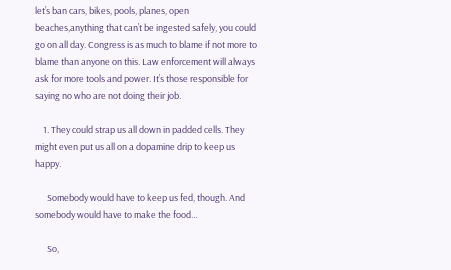let’s ban cars, bikes, pools, planes, open beaches,anything that can’t be ingested safely, you could go on all day. Congress is as much to blame if not more to blame than anyone on this. Law enforcement will always ask for more tools and power. It’s those responsible for saying no who are not doing their job.

    1. They could strap us all down in padded cells. They might even put us all on a dopamine drip to keep us happy.

      Somebody would have to keep us fed, though. And somebody would have to make the food…

      So,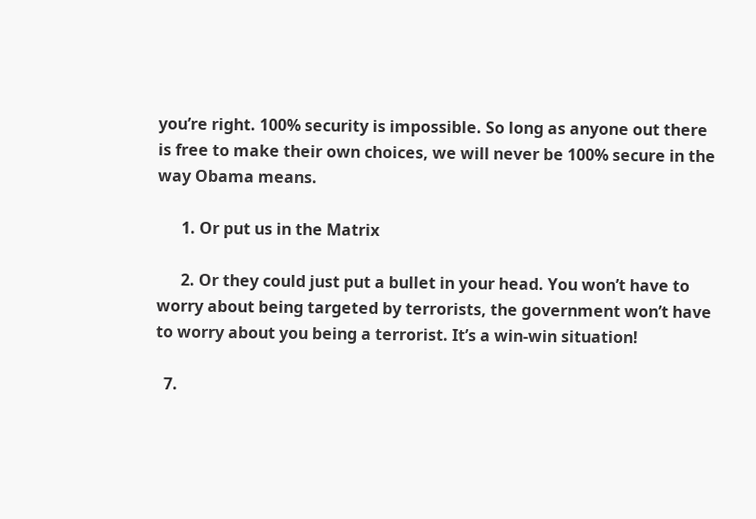you’re right. 100% security is impossible. So long as anyone out there is free to make their own choices, we will never be 100% secure in the way Obama means.

      1. Or put us in the Matrix

      2. Or they could just put a bullet in your head. You won’t have to worry about being targeted by terrorists, the government won’t have to worry about you being a terrorist. It’s a win-win situation!

  7.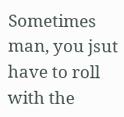Sometimes man, you jsut have to roll with the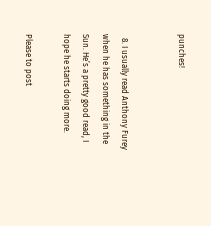punches!


  8. I usually read Anthony Furey when he has something in the Sun. He’s a pretty good read, I hope he starts doing more.

Please to post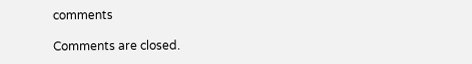comments

Comments are closed.